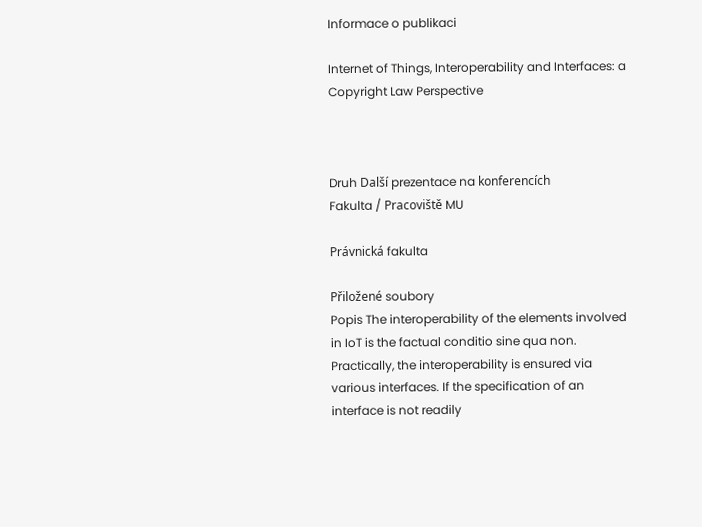Informace o publikaci

Internet of Things, Interoperability and Interfaces: a Copyright Law Perspective



Druh Další prezentace na konferencích
Fakulta / Pracoviště MU

Právnická fakulta

Přiložené soubory
Popis The interoperability of the elements involved in IoT is the factual conditio sine qua non. Practically, the interoperability is ensured via various interfaces. If the specification of an interface is not readily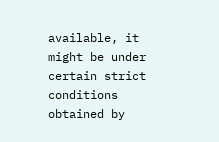available, it might be under certain strict conditions obtained by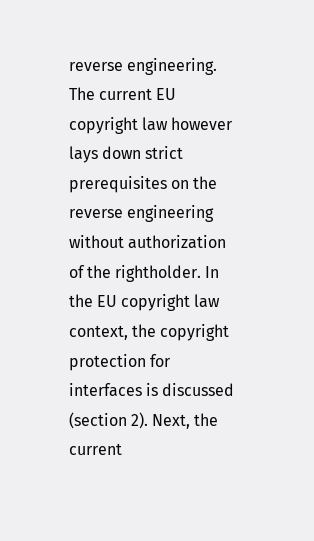reverse engineering. The current EU copyright law however lays down strict prerequisites on the reverse engineering without authorization of the rightholder. In the EU copyright law context, the copyright protection for interfaces is discussed (section 2). Next, the current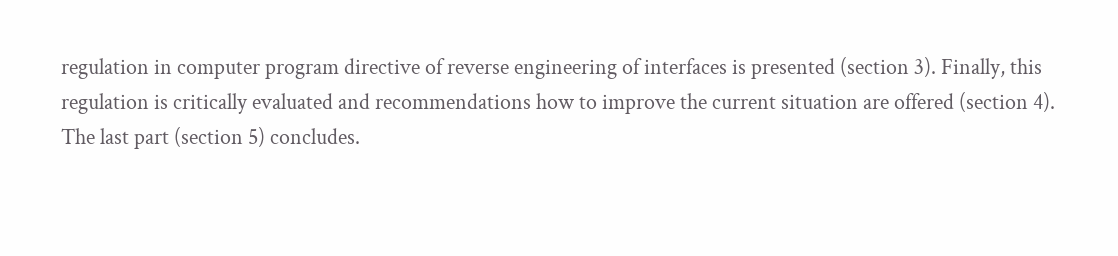regulation in computer program directive of reverse engineering of interfaces is presented (section 3). Finally, this regulation is critically evaluated and recommendations how to improve the current situation are offered (section 4). The last part (section 5) concludes.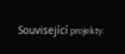Související projekty: